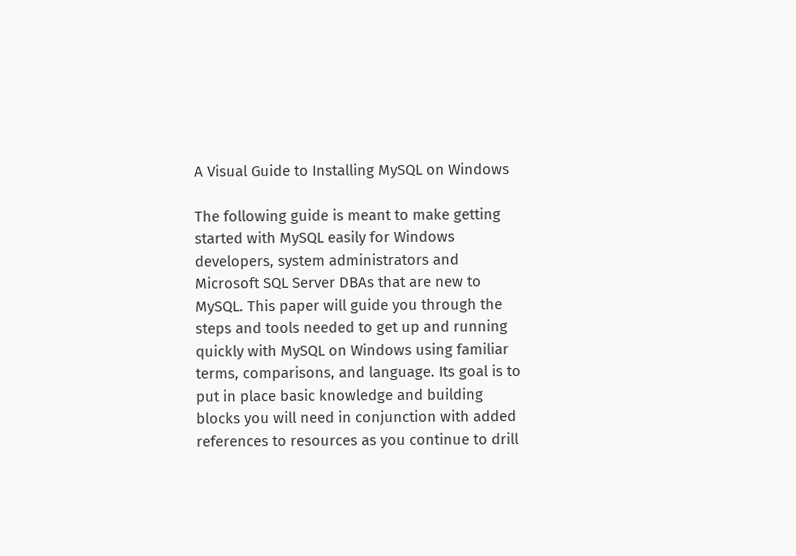A Visual Guide to Installing MySQL on Windows

The following guide is meant to make getting started with MySQL easily for Windows developers, system administrators and Microsoft SQL Server DBAs that are new to MySQL. This paper will guide you through the steps and tools needed to get up and running quickly with MySQL on Windows using familiar terms, comparisons, and language. Its goal is to put in place basic knowledge and building blocks you will need in conjunction with added references to resources as you continue to drill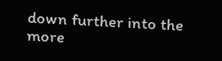down further into the more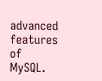advanced features of MySQL.